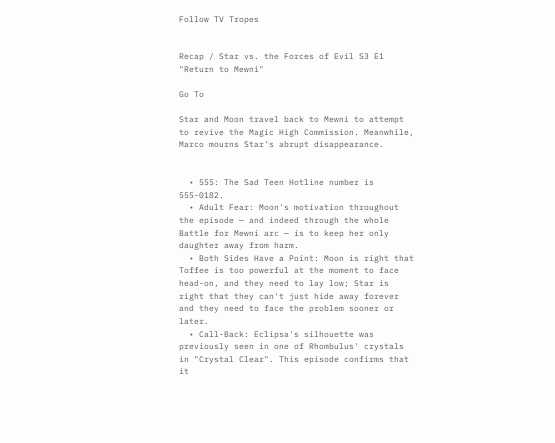Follow TV Tropes


Recap / Star vs. the Forces of Evil S3 E1 "Return to Mewni"

Go To

Star and Moon travel back to Mewni to attempt to revive the Magic High Commission. Meanwhile, Marco mourns Star's abrupt disappearance.


  • 555: The Sad Teen Hotline number is 555-0182.
  • Adult Fear: Moon's motivation throughout the episode — and indeed through the whole Battle for Mewni arc — is to keep her only daughter away from harm.
  • Both Sides Have a Point: Moon is right that Toffee is too powerful at the moment to face head-on, and they need to lay low; Star is right that they can't just hide away forever and they need to face the problem sooner or later.
  • Call-Back: Eclipsa's silhouette was previously seen in one of Rhombulus' crystals in "Crystal Clear". This episode confirms that it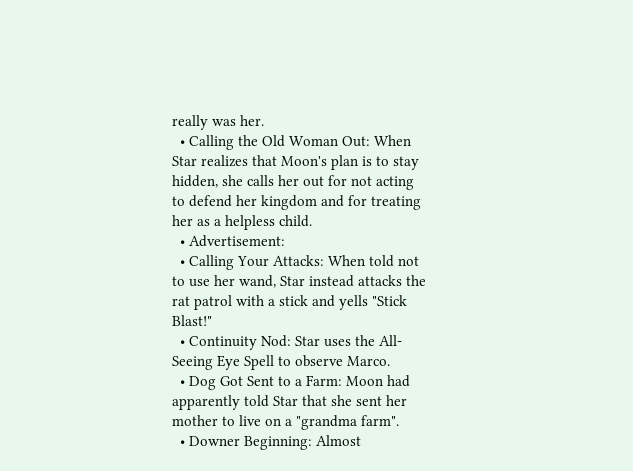really was her.
  • Calling the Old Woman Out: When Star realizes that Moon's plan is to stay hidden, she calls her out for not acting to defend her kingdom and for treating her as a helpless child.
  • Advertisement:
  • Calling Your Attacks: When told not to use her wand, Star instead attacks the rat patrol with a stick and yells "Stick Blast!"
  • Continuity Nod: Star uses the All-Seeing Eye Spell to observe Marco.
  • Dog Got Sent to a Farm: Moon had apparently told Star that she sent her mother to live on a "grandma farm".
  • Downer Beginning: Almost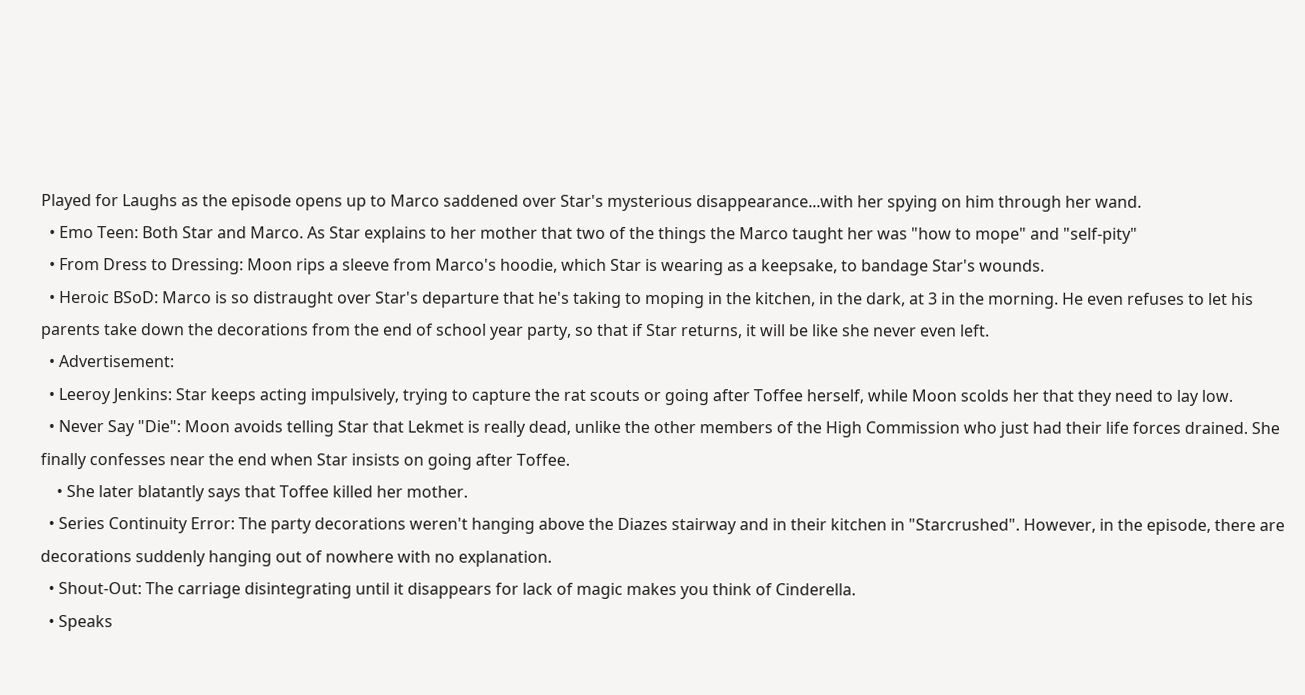Played for Laughs as the episode opens up to Marco saddened over Star's mysterious disappearance...with her spying on him through her wand.
  • Emo Teen: Both Star and Marco. As Star explains to her mother that two of the things the Marco taught her was "how to mope" and "self-pity"
  • From Dress to Dressing: Moon rips a sleeve from Marco's hoodie, which Star is wearing as a keepsake, to bandage Star's wounds.
  • Heroic BSoD: Marco is so distraught over Star's departure that he's taking to moping in the kitchen, in the dark, at 3 in the morning. He even refuses to let his parents take down the decorations from the end of school year party, so that if Star returns, it will be like she never even left.
  • Advertisement:
  • Leeroy Jenkins: Star keeps acting impulsively, trying to capture the rat scouts or going after Toffee herself, while Moon scolds her that they need to lay low.
  • Never Say "Die": Moon avoids telling Star that Lekmet is really dead, unlike the other members of the High Commission who just had their life forces drained. She finally confesses near the end when Star insists on going after Toffee.
    • She later blatantly says that Toffee killed her mother.
  • Series Continuity Error: The party decorations weren't hanging above the Diazes stairway and in their kitchen in "Starcrushed". However, in the episode, there are decorations suddenly hanging out of nowhere with no explanation.
  • Shout-Out: The carriage disintegrating until it disappears for lack of magic makes you think of Cinderella.
  • Speaks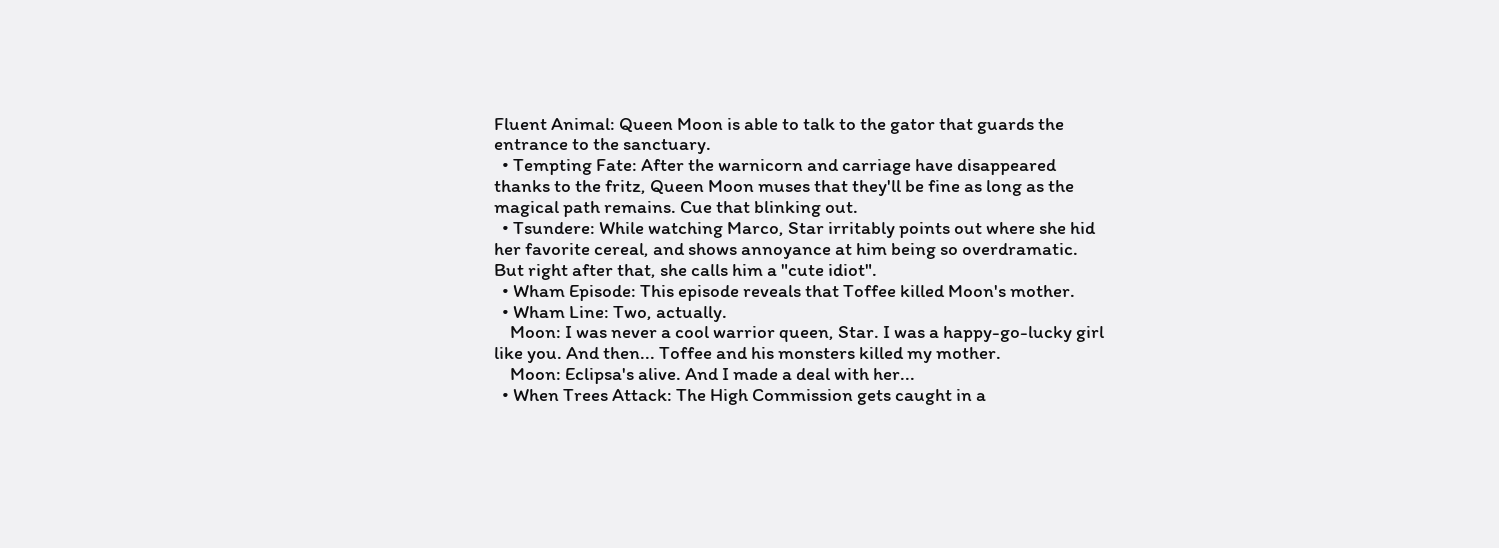Fluent Animal: Queen Moon is able to talk to the gator that guards the entrance to the sanctuary.
  • Tempting Fate: After the warnicorn and carriage have disappeared thanks to the fritz, Queen Moon muses that they'll be fine as long as the magical path remains. Cue that blinking out.
  • Tsundere: While watching Marco, Star irritably points out where she hid her favorite cereal, and shows annoyance at him being so overdramatic. But right after that, she calls him a "cute idiot".
  • Wham Episode: This episode reveals that Toffee killed Moon's mother.
  • Wham Line: Two, actually.
    Moon: I was never a cool warrior queen, Star. I was a happy-go-lucky girl like you. And then... Toffee and his monsters killed my mother.
    Moon: Eclipsa's alive. And I made a deal with her...
  • When Trees Attack: The High Commission gets caught in a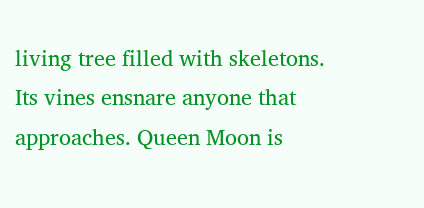living tree filled with skeletons. Its vines ensnare anyone that approaches. Queen Moon is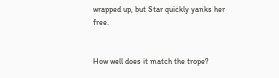wrapped up, but Star quickly yanks her free.


How well does it match the trope?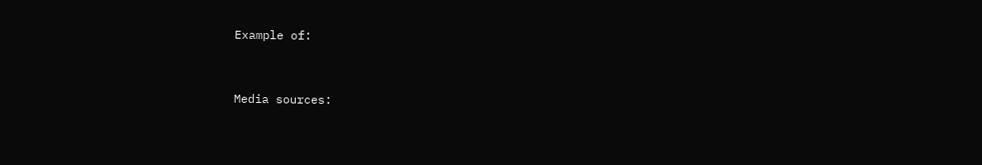Example of:


Media sources: